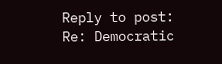Reply to post: Re: Democratic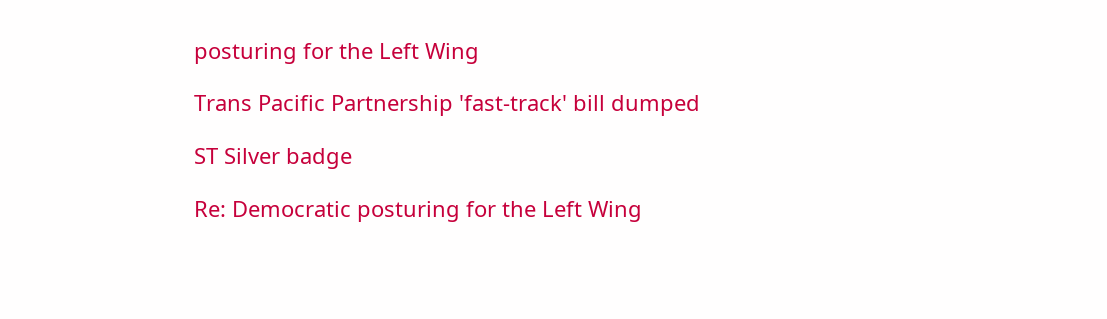posturing for the Left Wing

Trans Pacific Partnership 'fast-track' bill dumped

ST Silver badge

Re: Democratic posturing for the Left Wing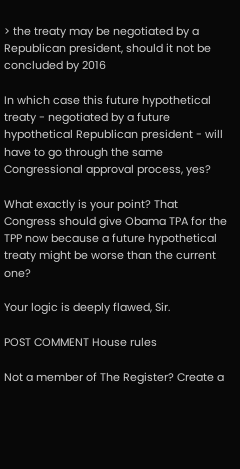> the treaty may be negotiated by a Republican president, should it not be concluded by 2016

In which case this future hypothetical treaty - negotiated by a future hypothetical Republican president - will have to go through the same Congressional approval process, yes?

What exactly is your point? That Congress should give Obama TPA for the TPP now because a future hypothetical treaty might be worse than the current one?

Your logic is deeply flawed, Sir.

POST COMMENT House rules

Not a member of The Register? Create a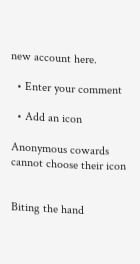new account here.

  • Enter your comment

  • Add an icon

Anonymous cowards cannot choose their icon


Biting the hand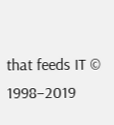that feeds IT © 1998–2019